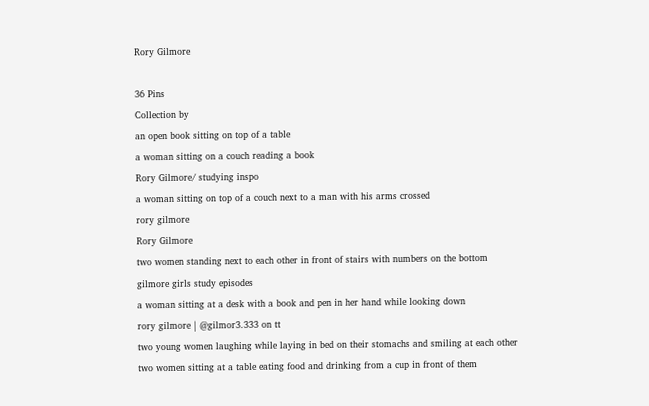Rory Gilmore

36 Pins
Collection by
an open book sitting on top of a table
a woman sitting on a couch reading a book
Rory Gilmore/ studying inspo
a woman sitting on top of a couch next to a man with his arms crossed
rory gilmore
Rory Gilmore
two women standing next to each other in front of stairs with numbers on the bottom
gilmore girls study episodes
a woman sitting at a desk with a book and pen in her hand while looking down
rory gilmore | @gilmor3.333 on tt
two young women laughing while laying in bed on their stomachs and smiling at each other
two women sitting at a table eating food and drinking from a cup in front of them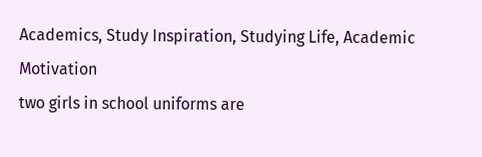Academics, Study Inspiration, Studying Life, Academic Motivation
two girls in school uniforms are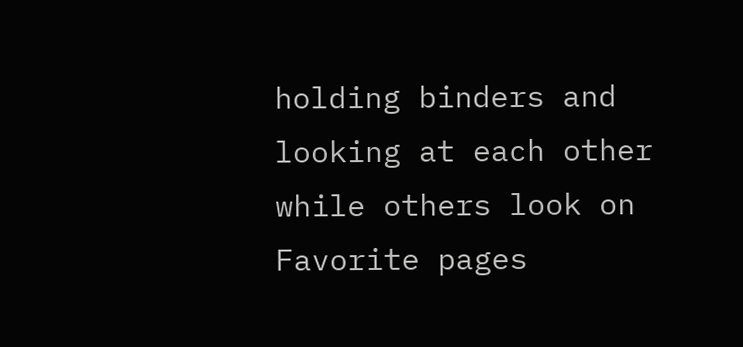holding binders and looking at each other while others look on
Favorite pages